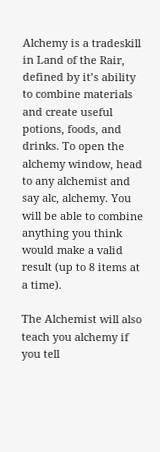Alchemy is a tradeskill in Land of the Rair, defined by it’s ability to combine materials and create useful potions, foods, and drinks. To open the alchemy window, head to any alchemist and say alc, alchemy. You will be able to combine anything you think would make a valid result (up to 8 items at a time).

The Alchemist will also teach you alchemy if you tell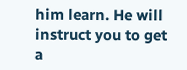him learn. He will instruct you to get a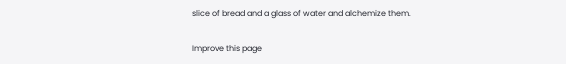slice of bread and a glass of water and alchemize them.

Improve this page